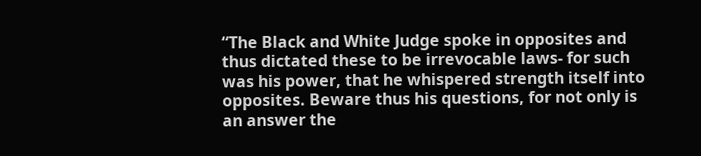“The Black and White Judge spoke in opposites and thus dictated these to be irrevocable laws- for such was his power, that he whispered strength itself into opposites. Beware thus his questions, for not only is an answer the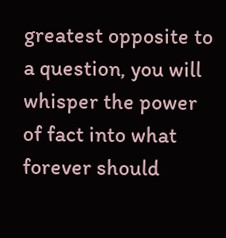greatest opposite to a question, you will whisper the power of fact into what forever should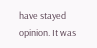have stayed opinion. It was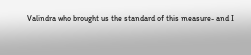Valindra who brought us the standard of this measure- and I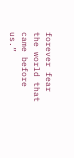forever fear the world that came before us.”